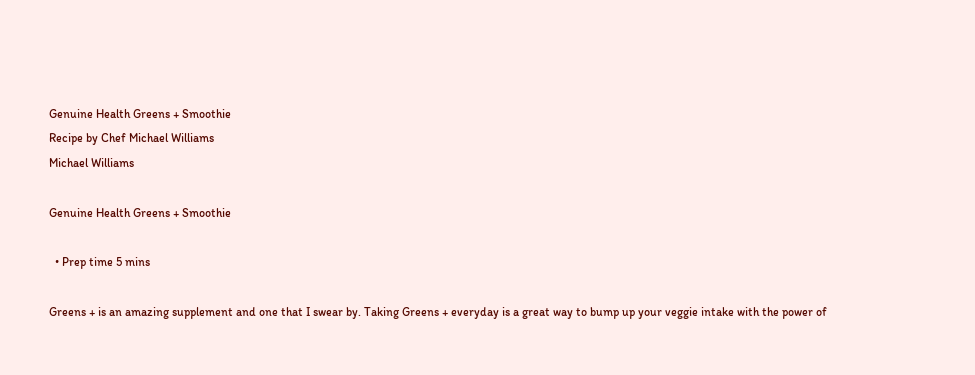Genuine Health Greens + Smoothie
Recipe by Chef Michael Williams
Michael Williams

Genuine Health Greens + Smoothie

  • Prep time 5 mins

Greens + is an amazing supplement and one that I swear by. Taking Greens + everyday is a great way to bump up your veggie intake with the power of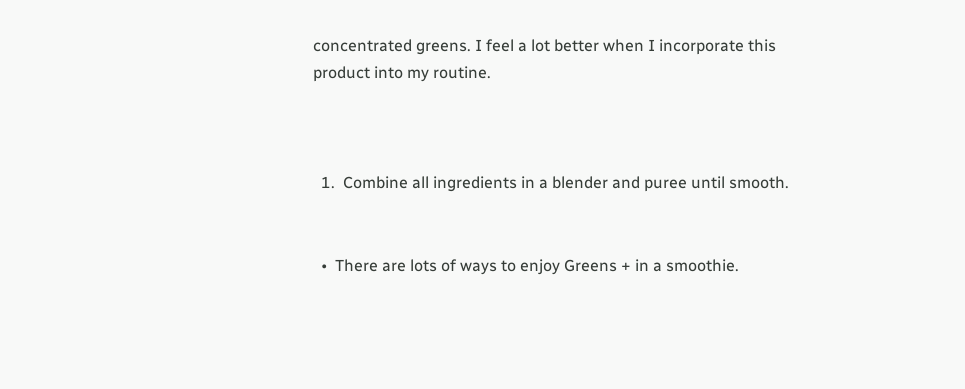concentrated greens. I feel a lot better when I incorporate this product into my routine.



  1.  Combine all ingredients in a blender and puree until smooth.


  •  There are lots of ways to enjoy Greens + in a smoothie.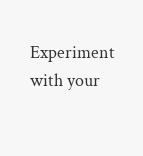Experiment with your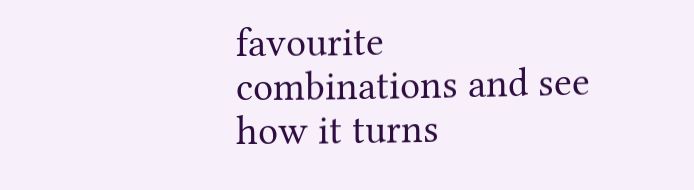favourite combinations and see how it turns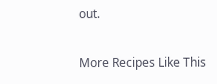out.

More Recipes Like This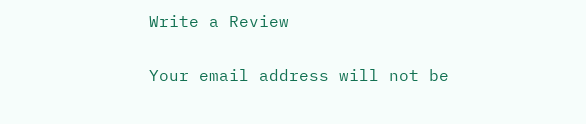Write a Review

Your email address will not be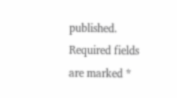published. Required fields are marked *